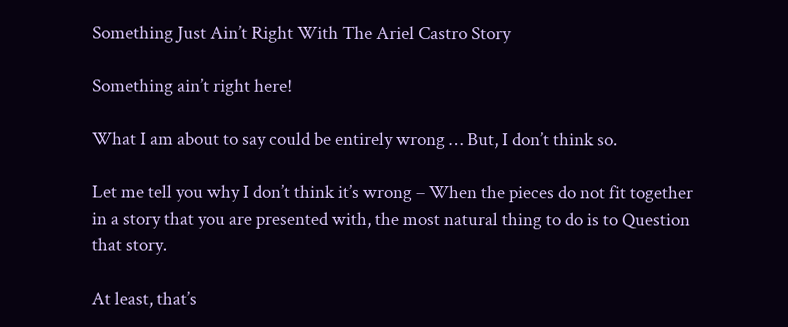Something Just Ain’t Right With The Ariel Castro Story

Something ain’t right here!

What I am about to say could be entirely wrong … But, I don’t think so.

Let me tell you why I don’t think it’s wrong – When the pieces do not fit together in a story that you are presented with, the most natural thing to do is to Question that story.

At least, that’s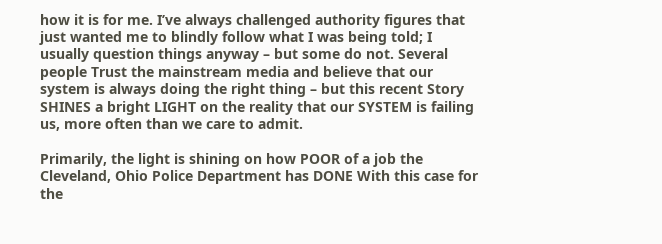how it is for me. I’ve always challenged authority figures that just wanted me to blindly follow what I was being told; I usually question things anyway – but some do not. Several people Trust the mainstream media and believe that our system is always doing the right thing – but this recent Story SHINES a bright LIGHT on the reality that our SYSTEM is failing us, more often than we care to admit.

Primarily, the light is shining on how POOR of a job the Cleveland, Ohio Police Department has DONE With this case for the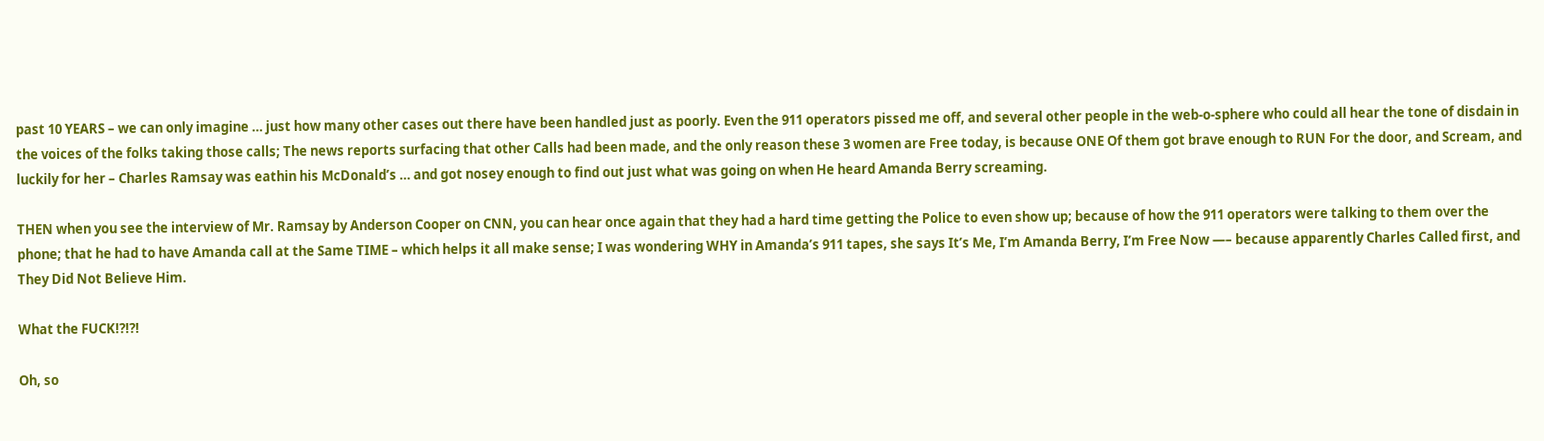past 10 YEARS – we can only imagine … just how many other cases out there have been handled just as poorly. Even the 911 operators pissed me off, and several other people in the web-o-sphere who could all hear the tone of disdain in the voices of the folks taking those calls; The news reports surfacing that other Calls had been made, and the only reason these 3 women are Free today, is because ONE Of them got brave enough to RUN For the door, and Scream, and luckily for her – Charles Ramsay was eathin his McDonald’s … and got nosey enough to find out just what was going on when He heard Amanda Berry screaming.

THEN when you see the interview of Mr. Ramsay by Anderson Cooper on CNN, you can hear once again that they had a hard time getting the Police to even show up; because of how the 911 operators were talking to them over the phone; that he had to have Amanda call at the Same TIME – which helps it all make sense; I was wondering WHY in Amanda’s 911 tapes, she says It’s Me, I’m Amanda Berry, I’m Free Now —– because apparently Charles Called first, and They Did Not Believe Him.

What the FUCK!?!?!

Oh, so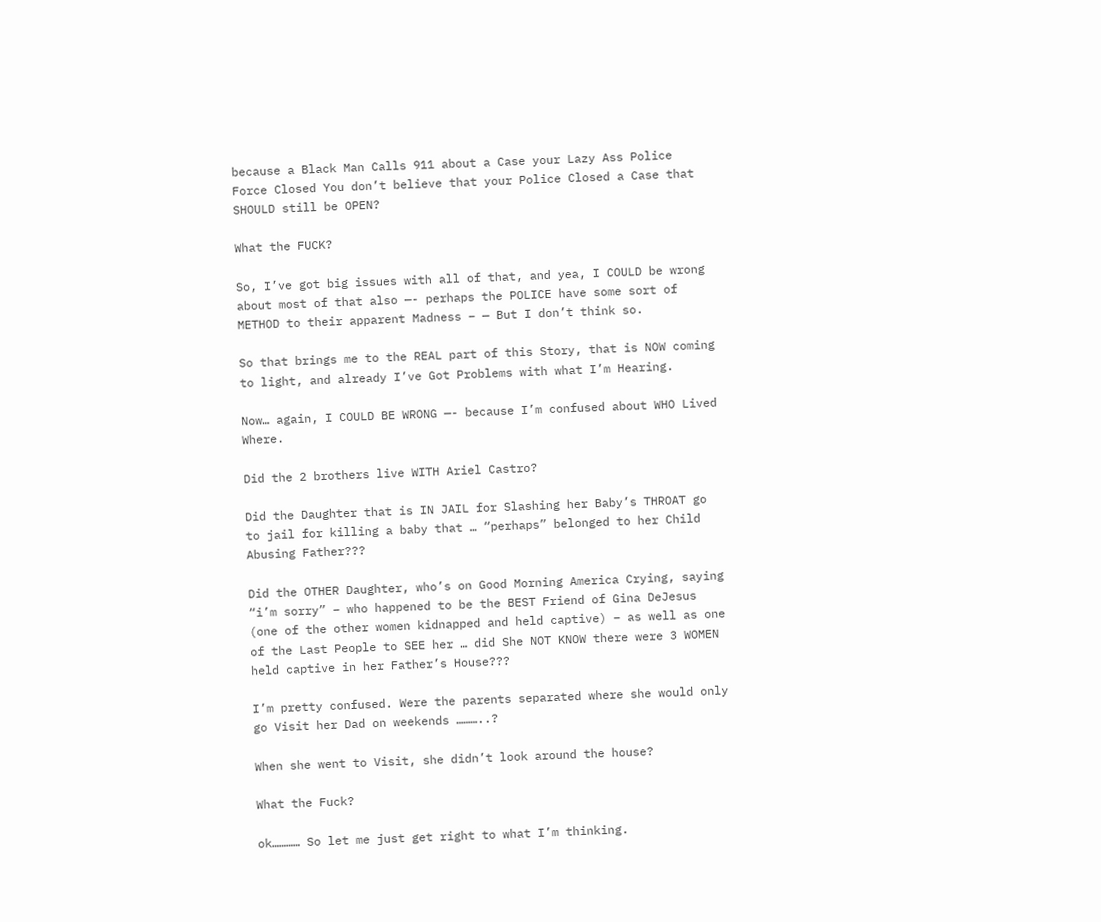because a Black Man Calls 911 about a Case your Lazy Ass Police Force Closed You don’t believe that your Police Closed a Case that SHOULD still be OPEN?

What the FUCK?

So, I’ve got big issues with all of that, and yea, I COULD be wrong about most of that also —- perhaps the POLICE have some sort of METHOD to their apparent Madness – — But I don’t think so.

So that brings me to the REAL part of this Story, that is NOW coming to light, and already I’ve Got Problems with what I’m Hearing.

Now… again, I COULD BE WRONG —- because I’m confused about WHO Lived Where.

Did the 2 brothers live WITH Ariel Castro?

Did the Daughter that is IN JAIL for Slashing her Baby’s THROAT go to jail for killing a baby that … “perhaps” belonged to her Child Abusing Father???

Did the OTHER Daughter, who’s on Good Morning America Crying, saying “i’m sorry” – who happened to be the BEST Friend of Gina DeJesus (one of the other women kidnapped and held captive) – as well as one of the Last People to SEE her … did She NOT KNOW there were 3 WOMEN held captive in her Father’s House???

I’m pretty confused. Were the parents separated where she would only go Visit her Dad on weekends ………..?

When she went to Visit, she didn’t look around the house?

What the Fuck?

ok………… So let me just get right to what I’m thinking.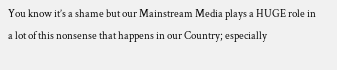You know it’s a shame but our Mainstream Media plays a HUGE role in a lot of this nonsense that happens in our Country; especially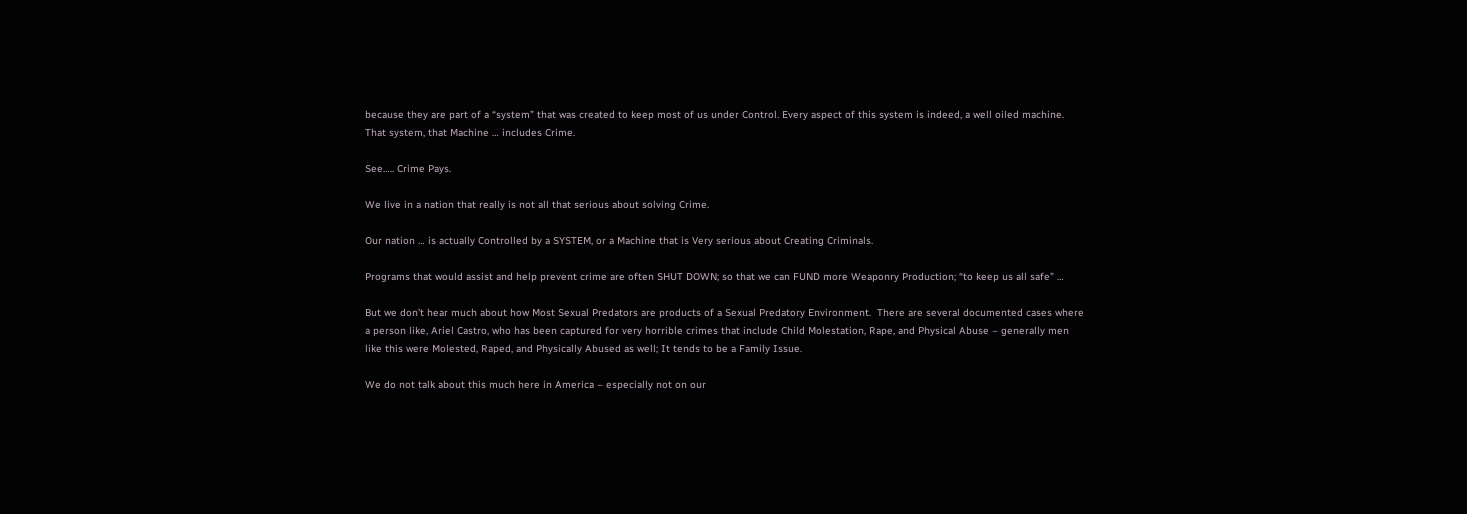because they are part of a “system” that was created to keep most of us under Control. Every aspect of this system is indeed, a well oiled machine. That system, that Machine … includes Crime.

See….. Crime Pays.

We live in a nation that really is not all that serious about solving Crime.

Our nation … is actually Controlled by a SYSTEM, or a Machine that is Very serious about Creating Criminals.

Programs that would assist and help prevent crime are often SHUT DOWN; so that we can FUND more Weaponry Production; “to keep us all safe” …

But we don’t hear much about how Most Sexual Predators are products of a Sexual Predatory Environment.  There are several documented cases where a person like, Ariel Castro, who has been captured for very horrible crimes that include Child Molestation, Rape, and Physical Abuse – generally men like this were Molested, Raped, and Physically Abused as well; It tends to be a Family Issue.

We do not talk about this much here in America – especially not on our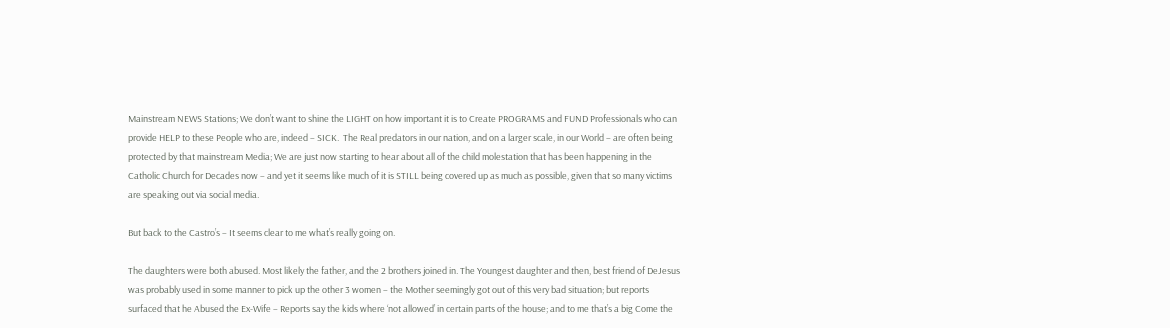Mainstream NEWS Stations; We don’t want to shine the LIGHT on how important it is to Create PROGRAMS and FUND Professionals who can provide HELP to these People who are, indeed – SICK.  The Real predators in our nation, and on a larger scale, in our World – are often being protected by that mainstream Media; We are just now starting to hear about all of the child molestation that has been happening in the Catholic Church for Decades now – and yet it seems like much of it is STILL being covered up as much as possible, given that so many victims are speaking out via social media.

But back to the Castro’s – It seems clear to me what’s really going on.

The daughters were both abused. Most likely the father, and the 2 brothers joined in. The Youngest daughter and then, best friend of DeJesus was probably used in some manner to pick up the other 3 women – the Mother seemingly got out of this very bad situation; but reports surfaced that he Abused the Ex-Wife – Reports say the kids where ‘not allowed’ in certain parts of the house; and to me that’s a big Come the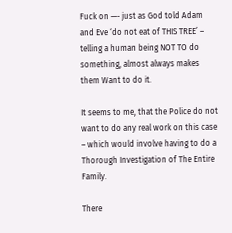Fuck on —- just as God told Adam and Eve ‘do not eat of THIS TREE’ – telling a human being NOT TO do something, almost always makes them Want to do it.

It seems to me, that the Police do not want to do any real work on this case – which would involve having to do a Thorough Investigation of The Entire Family.

There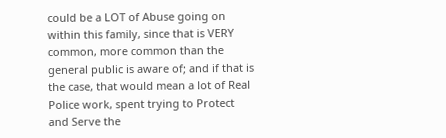could be a LOT of Abuse going on within this family, since that is VERY common, more common than the general public is aware of; and if that is the case, that would mean a lot of Real Police work, spent trying to Protect and Serve the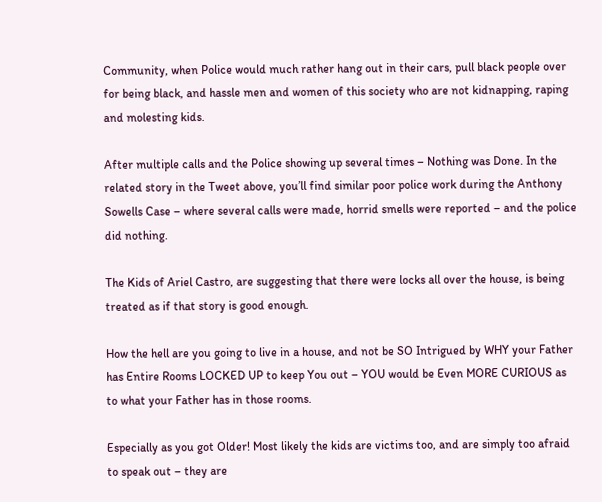Community, when Police would much rather hang out in their cars, pull black people over for being black, and hassle men and women of this society who are not kidnapping, raping and molesting kids.

After multiple calls and the Police showing up several times – Nothing was Done. In the related story in the Tweet above, you’ll find similar poor police work during the Anthony Sowells Case – where several calls were made, horrid smells were reported – and the police did nothing.

The Kids of Ariel Castro, are suggesting that there were locks all over the house, is being treated as if that story is good enough.

How the hell are you going to live in a house, and not be SO Intrigued by WHY your Father has Entire Rooms LOCKED UP to keep You out – YOU would be Even MORE CURIOUS as to what your Father has in those rooms.

Especially as you got Older! Most likely the kids are victims too, and are simply too afraid to speak out – they are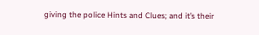giving the police Hints and Clues; and it’s their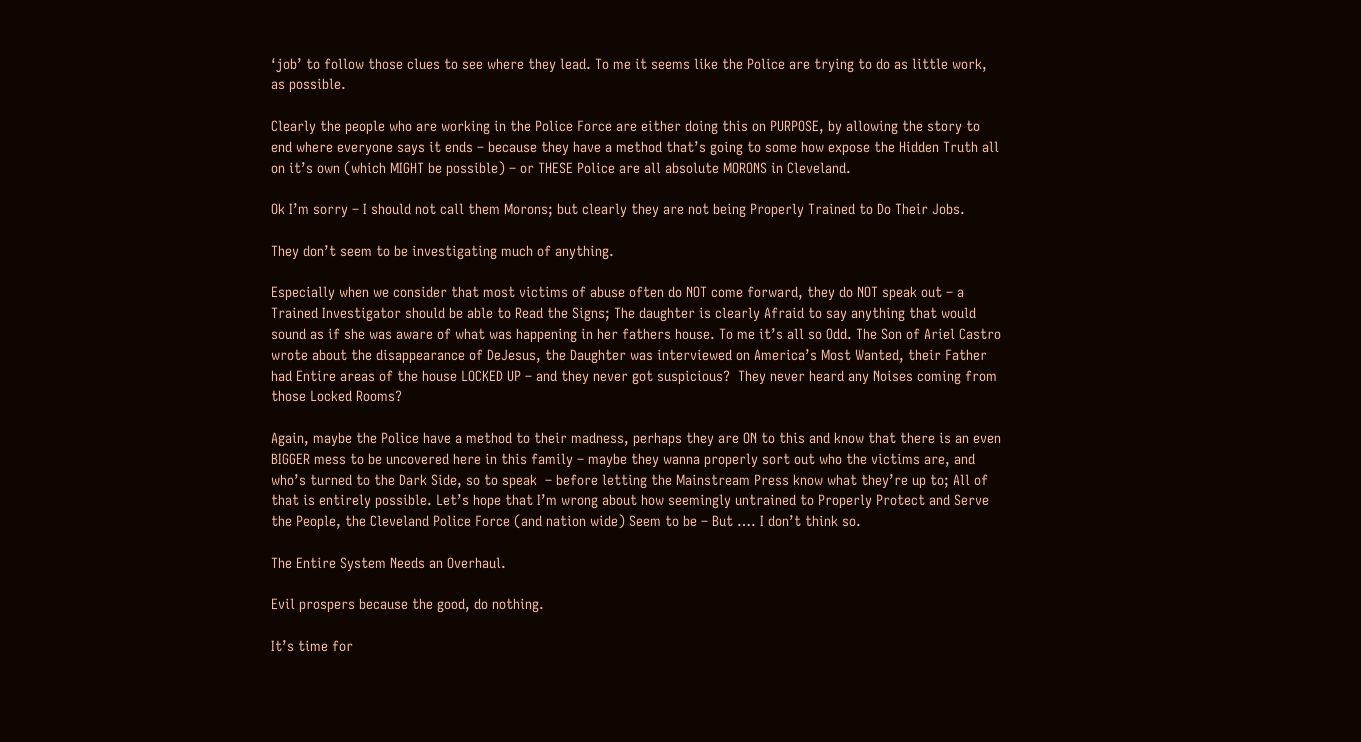‘job’ to follow those clues to see where they lead. To me it seems like the Police are trying to do as little work, as possible.

Clearly the people who are working in the Police Force are either doing this on PURPOSE, by allowing the story to end where everyone says it ends – because they have a method that’s going to some how expose the Hidden Truth all on it’s own (which MIGHT be possible) – or THESE Police are all absolute MORONS in Cleveland.

Ok I’m sorry – I should not call them Morons; but clearly they are not being Properly Trained to Do Their Jobs.

They don’t seem to be investigating much of anything.

Especially when we consider that most victims of abuse often do NOT come forward, they do NOT speak out – a Trained Investigator should be able to Read the Signs; The daughter is clearly Afraid to say anything that would sound as if she was aware of what was happening in her fathers house. To me it’s all so Odd. The Son of Ariel Castro wrote about the disappearance of DeJesus, the Daughter was interviewed on America’s Most Wanted, their Father had Entire areas of the house LOCKED UP – and they never got suspicious?  They never heard any Noises coming from those Locked Rooms?

Again, maybe the Police have a method to their madness, perhaps they are ON to this and know that there is an even BIGGER mess to be uncovered here in this family – maybe they wanna properly sort out who the victims are, and who’s turned to the Dark Side, so to speak  – before letting the Mainstream Press know what they’re up to; All of that is entirely possible. Let’s hope that I’m wrong about how seemingly untrained to Properly Protect and Serve the People, the Cleveland Police Force (and nation wide) Seem to be – But …. I don’t think so.

The Entire System Needs an Overhaul.

Evil prospers because the good, do nothing.

It’s time for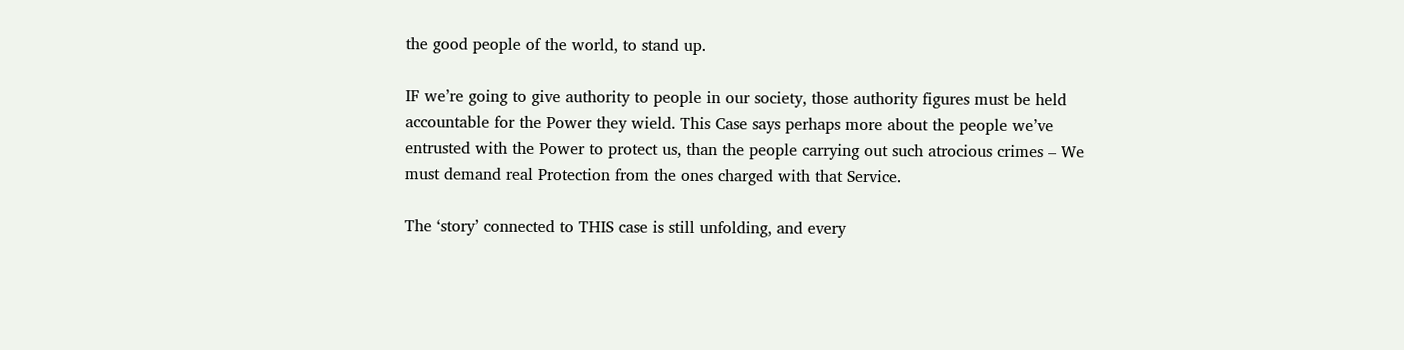the good people of the world, to stand up.

IF we’re going to give authority to people in our society, those authority figures must be held accountable for the Power they wield. This Case says perhaps more about the people we’ve entrusted with the Power to protect us, than the people carrying out such atrocious crimes – We must demand real Protection from the ones charged with that Service.

The ‘story’ connected to THIS case is still unfolding, and every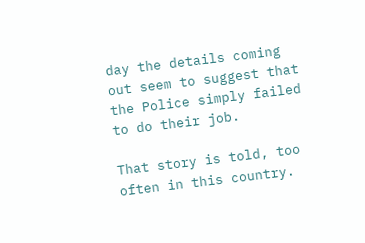day the details coming out seem to suggest that the Police simply failed to do their job.

That story is told, too often in this country.